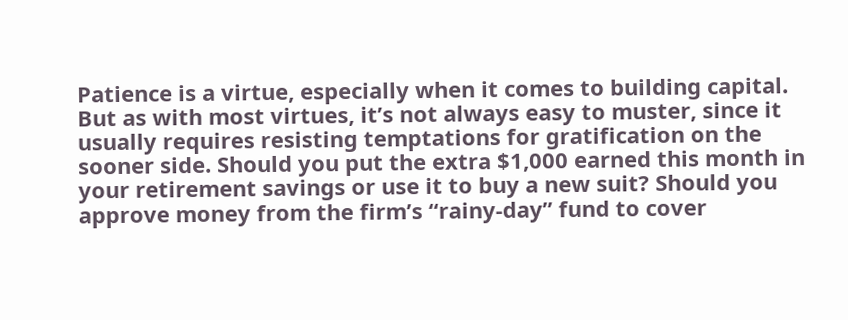Patience is a virtue, especially when it comes to building capital. But as with most virtues, it’s not always easy to muster, since it usually requires resisting temptations for gratification on the sooner side. Should you put the extra $1,000 earned this month in your retirement savings or use it to buy a new suit? Should you approve money from the firm’s “rainy-day” fund to cover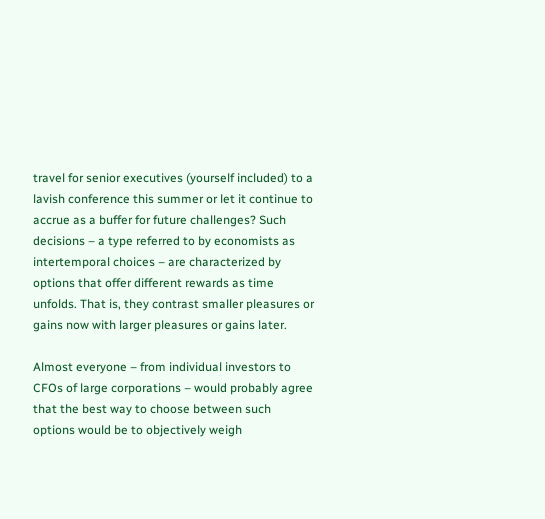travel for senior executives (yourself included) to a lavish conference this summer or let it continue to accrue as a buffer for future challenges? Such decisions – a type referred to by economists as intertemporal choices – are characterized by options that offer different rewards as time unfolds. That is, they contrast smaller pleasures or gains now with larger pleasures or gains later.

Almost everyone – from individual investors to CFOs of large corporations – would probably agree that the best way to choose between such options would be to objectively weigh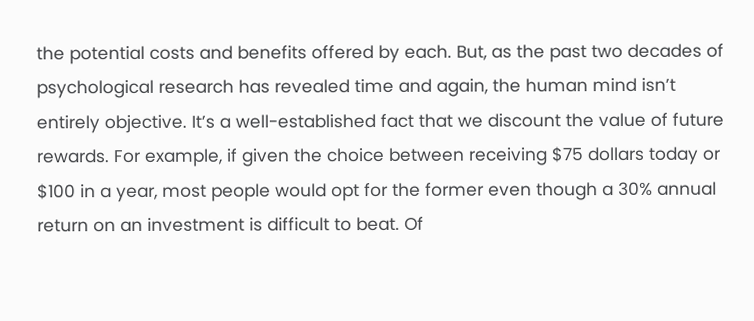the potential costs and benefits offered by each. But, as the past two decades of psychological research has revealed time and again, the human mind isn’t entirely objective. It’s a well-established fact that we discount the value of future rewards. For example, if given the choice between receiving $75 dollars today or $100 in a year, most people would opt for the former even though a 30% annual return on an investment is difficult to beat. Of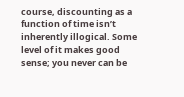course, discounting as a function of time isn’t inherently illogical. Some level of it makes good sense; you never can be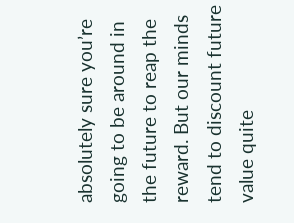absolutely sure you’re going to be around in the future to reap the reward. But our minds tend to discount future value quite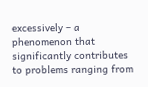excessively – a phenomenon that significantly contributes to problems ranging from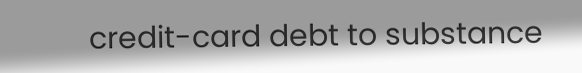credit-card debt to substance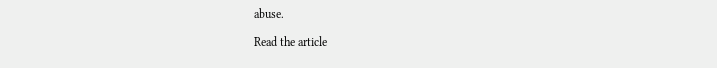abuse.

Read the article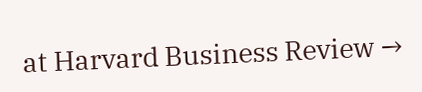at Harvard Business Review →